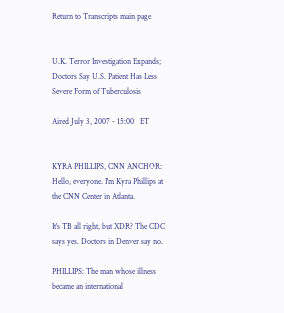Return to Transcripts main page


U.K. Terror Investigation Expands; Doctors Say U.S. Patient Has Less Severe Form of Tuberculosis

Aired July 3, 2007 - 15:00   ET


KYRA PHILLIPS, CNN ANCHOR: Hello, everyone. I'm Kyra Phillips at the CNN Center in Atlanta.

It's TB all right, but XDR? The CDC says yes. Doctors in Denver say no.

PHILLIPS: The man whose illness became an international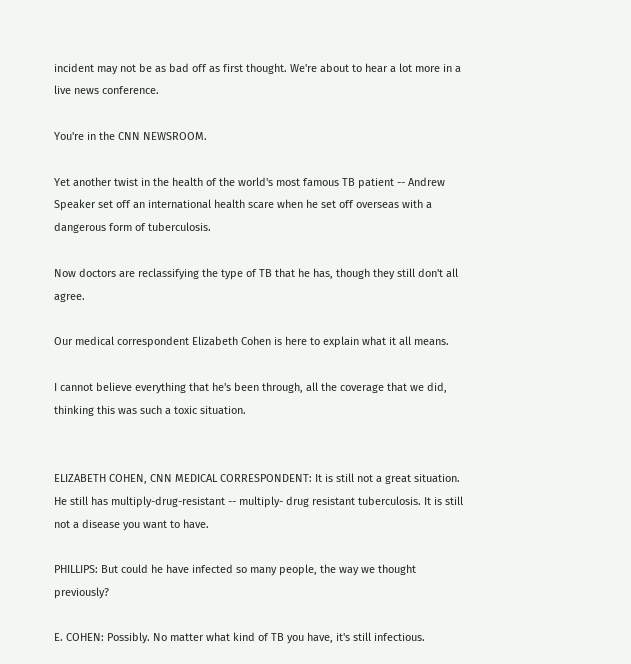incident may not be as bad off as first thought. We're about to hear a lot more in a live news conference.

You're in the CNN NEWSROOM.

Yet another twist in the health of the world's most famous TB patient -- Andrew Speaker set off an international health scare when he set off overseas with a dangerous form of tuberculosis.

Now doctors are reclassifying the type of TB that he has, though they still don't all agree.

Our medical correspondent Elizabeth Cohen is here to explain what it all means.

I cannot believe everything that he's been through, all the coverage that we did, thinking this was such a toxic situation.


ELIZABETH COHEN, CNN MEDICAL CORRESPONDENT: It is still not a great situation. He still has multiply-drug-resistant -- multiply- drug resistant tuberculosis. It is still not a disease you want to have.

PHILLIPS: But could he have infected so many people, the way we thought previously?

E. COHEN: Possibly. No matter what kind of TB you have, it's still infectious.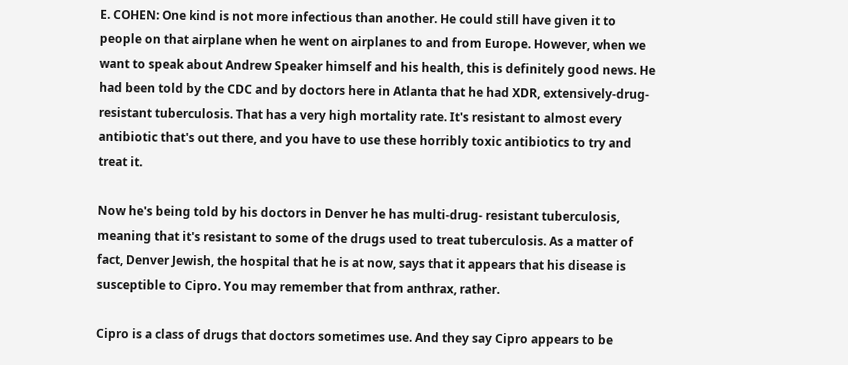E. COHEN: One kind is not more infectious than another. He could still have given it to people on that airplane when he went on airplanes to and from Europe. However, when we want to speak about Andrew Speaker himself and his health, this is definitely good news. He had been told by the CDC and by doctors here in Atlanta that he had XDR, extensively-drug- resistant tuberculosis. That has a very high mortality rate. It's resistant to almost every antibiotic that's out there, and you have to use these horribly toxic antibiotics to try and treat it.

Now he's being told by his doctors in Denver he has multi-drug- resistant tuberculosis, meaning that it's resistant to some of the drugs used to treat tuberculosis. As a matter of fact, Denver Jewish, the hospital that he is at now, says that it appears that his disease is susceptible to Cipro. You may remember that from anthrax, rather.

Cipro is a class of drugs that doctors sometimes use. And they say Cipro appears to be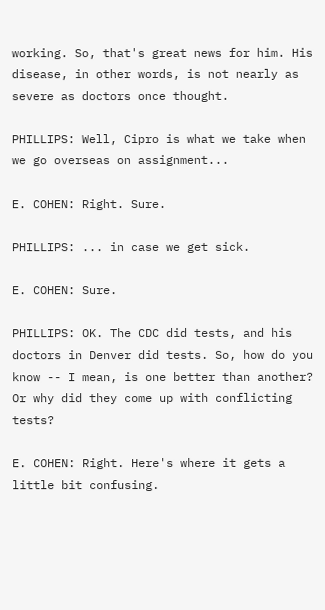working. So, that's great news for him. His disease, in other words, is not nearly as severe as doctors once thought.

PHILLIPS: Well, Cipro is what we take when we go overseas on assignment...

E. COHEN: Right. Sure.

PHILLIPS: ... in case we get sick.

E. COHEN: Sure.

PHILLIPS: OK. The CDC did tests, and his doctors in Denver did tests. So, how do you know -- I mean, is one better than another? Or why did they come up with conflicting tests?

E. COHEN: Right. Here's where it gets a little bit confusing.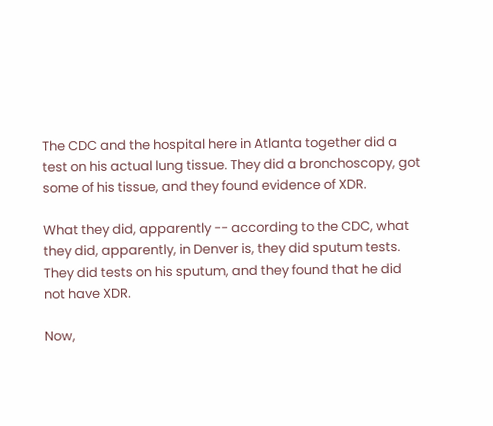The CDC and the hospital here in Atlanta together did a test on his actual lung tissue. They did a bronchoscopy, got some of his tissue, and they found evidence of XDR.

What they did, apparently -- according to the CDC, what they did, apparently, in Denver is, they did sputum tests. They did tests on his sputum, and they found that he did not have XDR.

Now,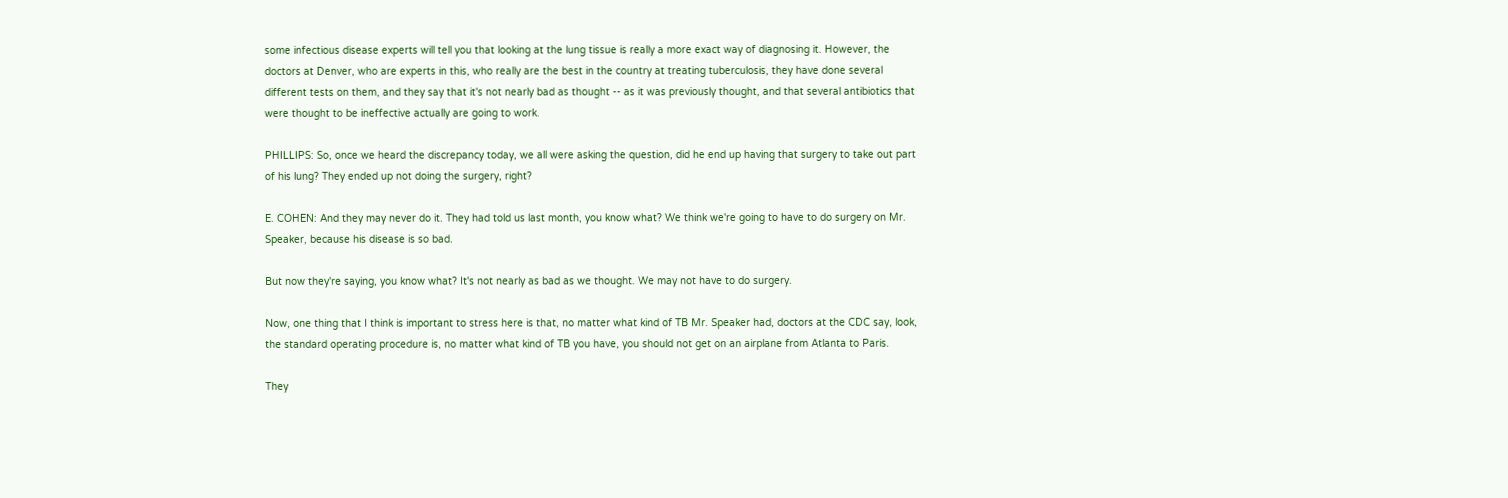some infectious disease experts will tell you that looking at the lung tissue is really a more exact way of diagnosing it. However, the doctors at Denver, who are experts in this, who really are the best in the country at treating tuberculosis, they have done several different tests on them, and they say that it's not nearly bad as thought -- as it was previously thought, and that several antibiotics that were thought to be ineffective actually are going to work.

PHILLIPS: So, once we heard the discrepancy today, we all were asking the question, did he end up having that surgery to take out part of his lung? They ended up not doing the surgery, right?

E. COHEN: And they may never do it. They had told us last month, you know what? We think we're going to have to do surgery on Mr. Speaker, because his disease is so bad.

But now they're saying, you know what? It's not nearly as bad as we thought. We may not have to do surgery.

Now, one thing that I think is important to stress here is that, no matter what kind of TB Mr. Speaker had, doctors at the CDC say, look, the standard operating procedure is, no matter what kind of TB you have, you should not get on an airplane from Atlanta to Paris.

They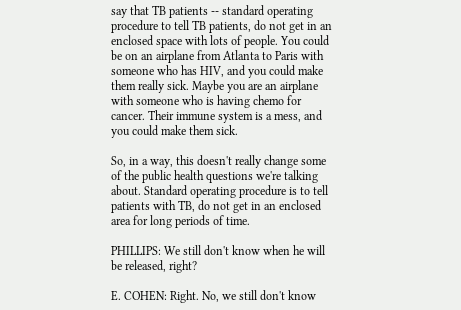say that TB patients -- standard operating procedure to tell TB patients, do not get in an enclosed space with lots of people. You could be on an airplane from Atlanta to Paris with someone who has HIV, and you could make them really sick. Maybe you are an airplane with someone who is having chemo for cancer. Their immune system is a mess, and you could make them sick.

So, in a way, this doesn't really change some of the public health questions we're talking about. Standard operating procedure is to tell patients with TB, do not get in an enclosed area for long periods of time.

PHILLIPS: We still don't know when he will be released, right?

E. COHEN: Right. No, we still don't know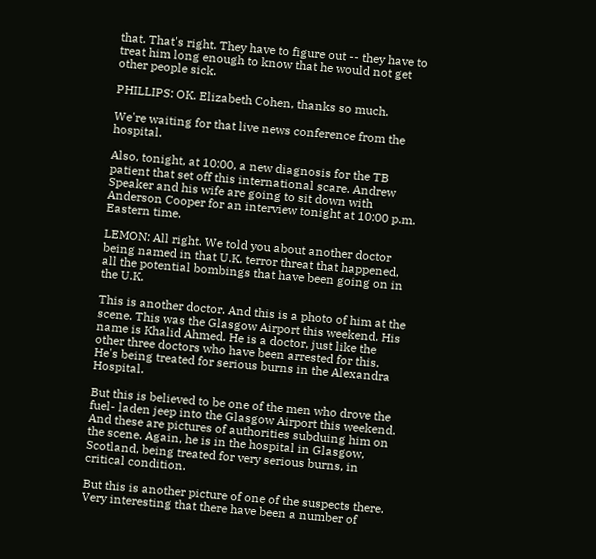that. That's right. They have to figure out -- they have to treat him long enough to know that he would not get other people sick.

PHILLIPS: OK. Elizabeth Cohen, thanks so much.

We're waiting for that live news conference from the hospital.

Also, tonight, at 10:00, a new diagnosis for the TB patient that set off this international scare. Andrew Speaker and his wife are going to sit down with Anderson Cooper for an interview tonight at 10:00 p.m. Eastern time.

LEMON: All right. We told you about another doctor being named in that U.K. terror threat that happened, all the potential bombings that have been going on in the U.K.

This is another doctor. And this is a photo of him at the scene. This was the Glasgow Airport this weekend. His name is Khalid Ahmed. He is a doctor, just like the other three doctors who have been arrested for this. He's being treated for serious burns in the Alexandra Hospital.

But this is believed to be one of the men who drove the fuel- laden jeep into the Glasgow Airport this weekend. And these are pictures of authorities subduing him on the scene. Again, he is in the hospital in Glasgow, Scotland, being treated for very serious burns, in critical condition.

But this is another picture of one of the suspects there. Very interesting that there have been a number of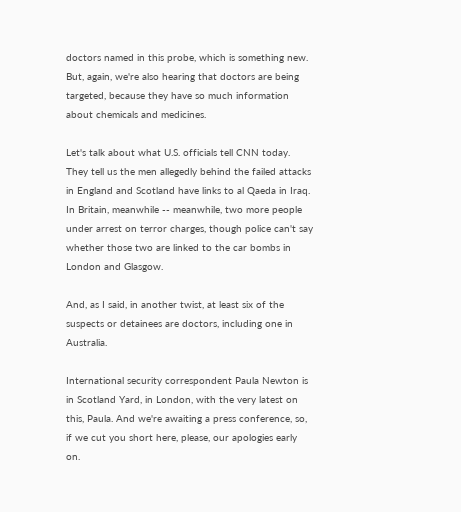doctors named in this probe, which is something new. But, again, we're also hearing that doctors are being targeted, because they have so much information about chemicals and medicines.

Let's talk about what U.S. officials tell CNN today. They tell us the men allegedly behind the failed attacks in England and Scotland have links to al Qaeda in Iraq. In Britain, meanwhile -- meanwhile, two more people under arrest on terror charges, though police can't say whether those two are linked to the car bombs in London and Glasgow.

And, as I said, in another twist, at least six of the suspects or detainees are doctors, including one in Australia.

International security correspondent Paula Newton is in Scotland Yard, in London, with the very latest on this, Paula. And we're awaiting a press conference, so, if we cut you short here, please, our apologies early on.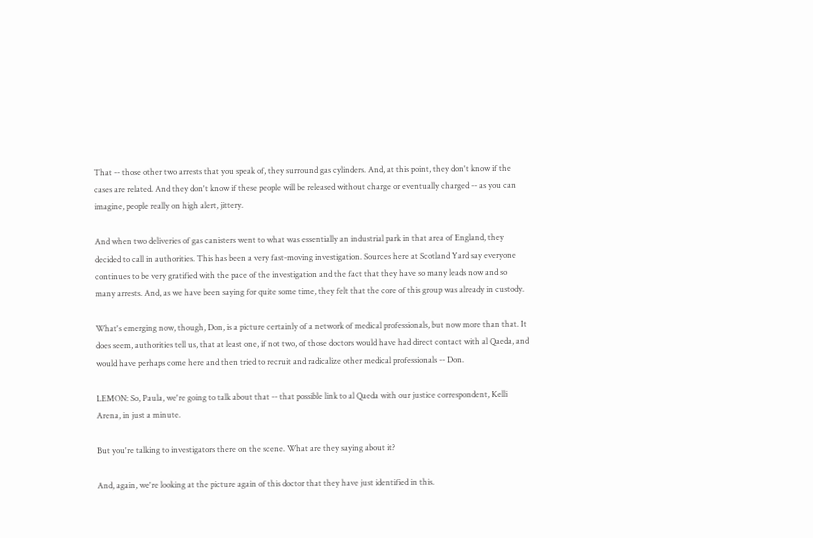That -- those other two arrests that you speak of, they surround gas cylinders. And, at this point, they don't know if the cases are related. And they don't know if these people will be released without charge or eventually charged -- as you can imagine, people really on high alert, jittery.

And when two deliveries of gas canisters went to what was essentially an industrial park in that area of England, they decided to call in authorities. This has been a very fast-moving investigation. Sources here at Scotland Yard say everyone continues to be very gratified with the pace of the investigation and the fact that they have so many leads now and so many arrests. And, as we have been saying for quite some time, they felt that the core of this group was already in custody.

What's emerging now, though, Don, is a picture certainly of a network of medical professionals, but now more than that. It does seem, authorities tell us, that at least one, if not two, of those doctors would have had direct contact with al Qaeda, and would have perhaps come here and then tried to recruit and radicalize other medical professionals -- Don.

LEMON: So, Paula, we're going to talk about that -- that possible link to al Qaeda with our justice correspondent, Kelli Arena, in just a minute.

But you're talking to investigators there on the scene. What are they saying about it?

And, again, we're looking at the picture again of this doctor that they have just identified in this.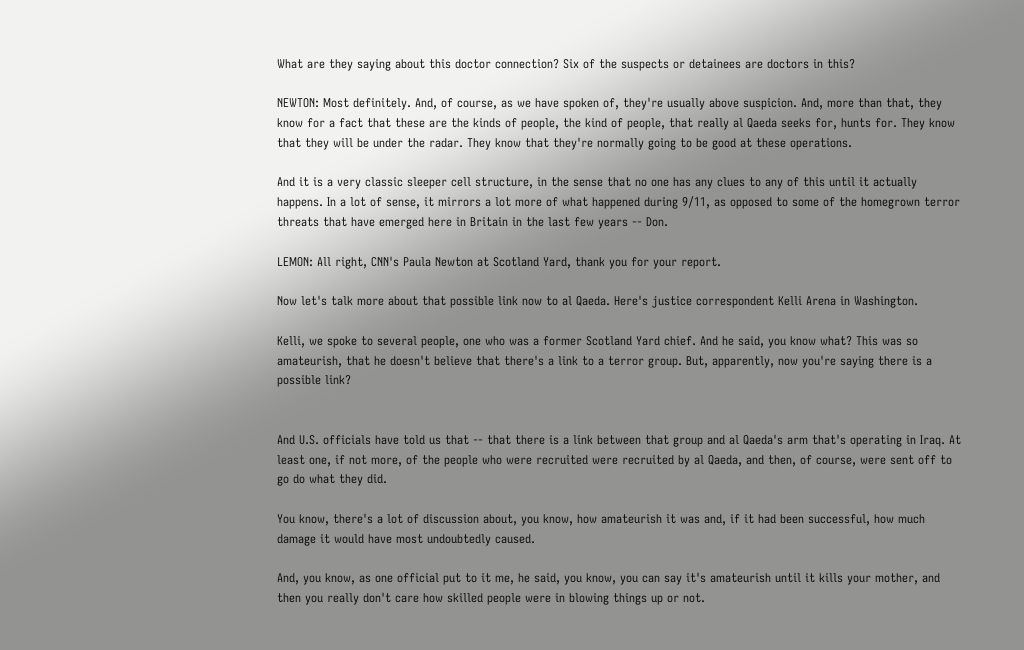What are they saying about this doctor connection? Six of the suspects or detainees are doctors in this?

NEWTON: Most definitely. And, of course, as we have spoken of, they're usually above suspicion. And, more than that, they know for a fact that these are the kinds of people, the kind of people, that really al Qaeda seeks for, hunts for. They know that they will be under the radar. They know that they're normally going to be good at these operations.

And it is a very classic sleeper cell structure, in the sense that no one has any clues to any of this until it actually happens. In a lot of sense, it mirrors a lot more of what happened during 9/11, as opposed to some of the homegrown terror threats that have emerged here in Britain in the last few years -- Don.

LEMON: All right, CNN's Paula Newton at Scotland Yard, thank you for your report.

Now let's talk more about that possible link now to al Qaeda. Here's justice correspondent Kelli Arena in Washington.

Kelli, we spoke to several people, one who was a former Scotland Yard chief. And he said, you know what? This was so amateurish, that he doesn't believe that there's a link to a terror group. But, apparently, now you're saying there is a possible link?


And U.S. officials have told us that -- that there is a link between that group and al Qaeda's arm that's operating in Iraq. At least one, if not more, of the people who were recruited were recruited by al Qaeda, and then, of course, were sent off to go do what they did.

You know, there's a lot of discussion about, you know, how amateurish it was and, if it had been successful, how much damage it would have most undoubtedly caused.

And, you know, as one official put to it me, he said, you know, you can say it's amateurish until it kills your mother, and then you really don't care how skilled people were in blowing things up or not.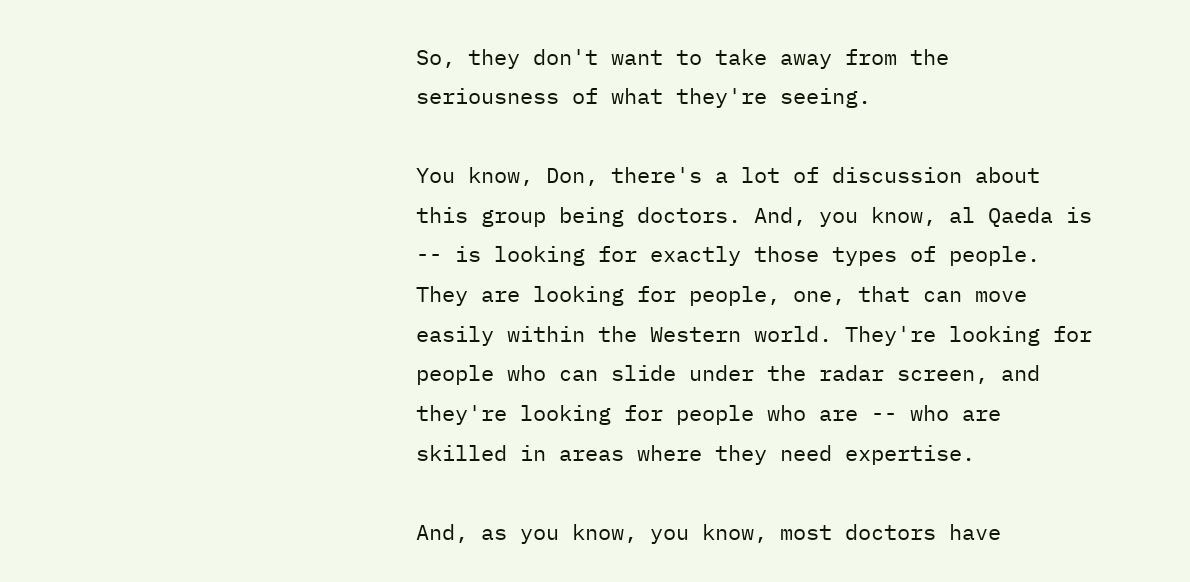So, they don't want to take away from the seriousness of what they're seeing.

You know, Don, there's a lot of discussion about this group being doctors. And, you know, al Qaeda is -- is looking for exactly those types of people. They are looking for people, one, that can move easily within the Western world. They're looking for people who can slide under the radar screen, and they're looking for people who are -- who are skilled in areas where they need expertise.

And, as you know, you know, most doctors have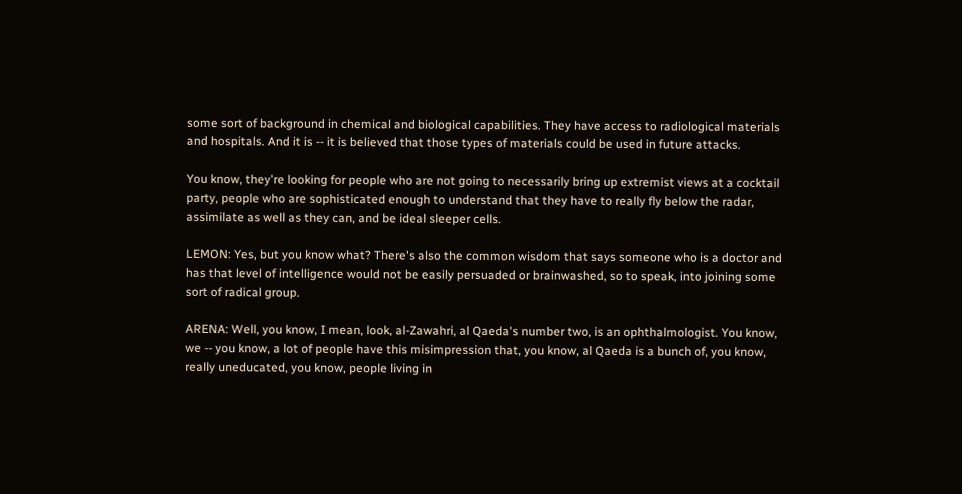some sort of background in chemical and biological capabilities. They have access to radiological materials and hospitals. And it is -- it is believed that those types of materials could be used in future attacks.

You know, they're looking for people who are not going to necessarily bring up extremist views at a cocktail party, people who are sophisticated enough to understand that they have to really fly below the radar, assimilate as well as they can, and be ideal sleeper cells.

LEMON: Yes, but you know what? There's also the common wisdom that says someone who is a doctor and has that level of intelligence would not be easily persuaded or brainwashed, so to speak, into joining some sort of radical group.

ARENA: Well, you know, I mean, look, al-Zawahri, al Qaeda's number two, is an ophthalmologist. You know, we -- you know, a lot of people have this misimpression that, you know, al Qaeda is a bunch of, you know, really uneducated, you know, people living in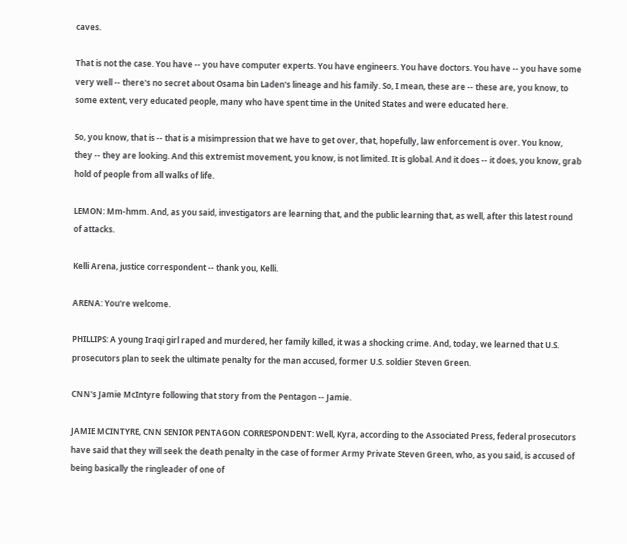caves.

That is not the case. You have -- you have computer experts. You have engineers. You have doctors. You have -- you have some very well -- there's no secret about Osama bin Laden's lineage and his family. So, I mean, these are -- these are, you know, to some extent, very educated people, many who have spent time in the United States and were educated here.

So, you know, that is -- that is a misimpression that we have to get over, that, hopefully, law enforcement is over. You know, they -- they are looking. And this extremist movement, you know, is not limited. It is global. And it does -- it does, you know, grab hold of people from all walks of life.

LEMON: Mm-hmm. And, as you said, investigators are learning that, and the public learning that, as well, after this latest round of attacks.

Kelli Arena, justice correspondent -- thank you, Kelli.

ARENA: You're welcome.

PHILLIPS: A young Iraqi girl raped and murdered, her family killed, it was a shocking crime. And, today, we learned that U.S. prosecutors plan to seek the ultimate penalty for the man accused, former U.S. soldier Steven Green.

CNN's Jamie McIntyre following that story from the Pentagon -- Jamie.

JAMIE MCINTYRE, CNN SENIOR PENTAGON CORRESPONDENT: Well, Kyra, according to the Associated Press, federal prosecutors have said that they will seek the death penalty in the case of former Army Private Steven Green, who, as you said, is accused of being basically the ringleader of one of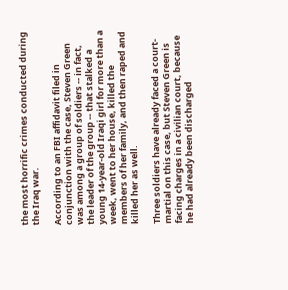the most horrific crimes conducted during the Iraq war.

According to an FBI affidavit filed in conjunction with the case, Steven Green was among a group of soldiers -- in fact, the leader of the group -- that stalked a young 14-year-old Iraqi girl for more than a week, went to her house, killed the members of her family, and then raped and killed her as well.

Three soldiers have already faced a court-martial on this case, but Steven Green is facing charges in a civilian court, because he had already been discharged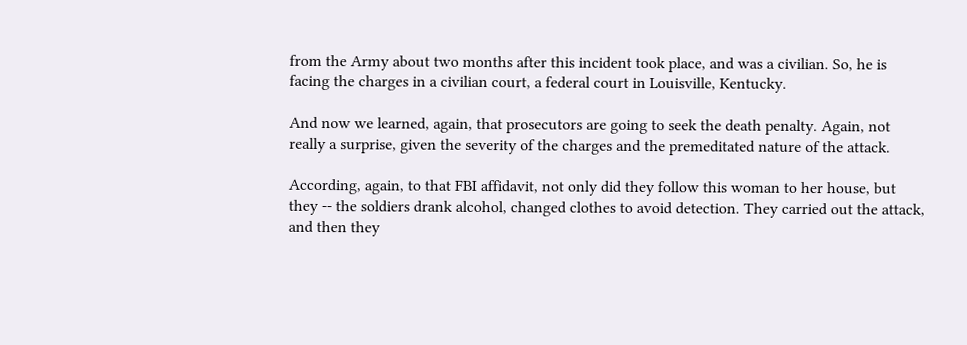from the Army about two months after this incident took place, and was a civilian. So, he is facing the charges in a civilian court, a federal court in Louisville, Kentucky.

And now we learned, again, that prosecutors are going to seek the death penalty. Again, not really a surprise, given the severity of the charges and the premeditated nature of the attack.

According, again, to that FBI affidavit, not only did they follow this woman to her house, but they -- the soldiers drank alcohol, changed clothes to avoid detection. They carried out the attack, and then they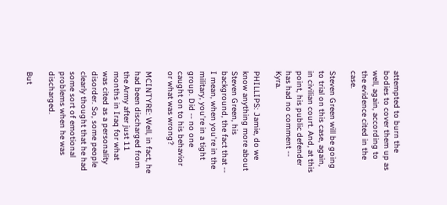attempted to burn the bodies to cover them up as well, again, according to the evidence cited in the case.

Steven Green will be going to trial on this case, again, in civilian court. And, at this point, his public defender has had no comment -- Kyra.

PHILLIPS: Jamie, do we know anything more about Steven Green, his background, the fact that -- I mean, when you're in the military, you're in a tight group. Did -- no one caught on to his behavior or what was wrong?

MCINTYRE: Well, in fact, he had been discharged from the Army after just 11 months in Iraq for what was cited as a personality disorder. So, some people clearly thought that he had some sort of emotional problems when he was discharged.

But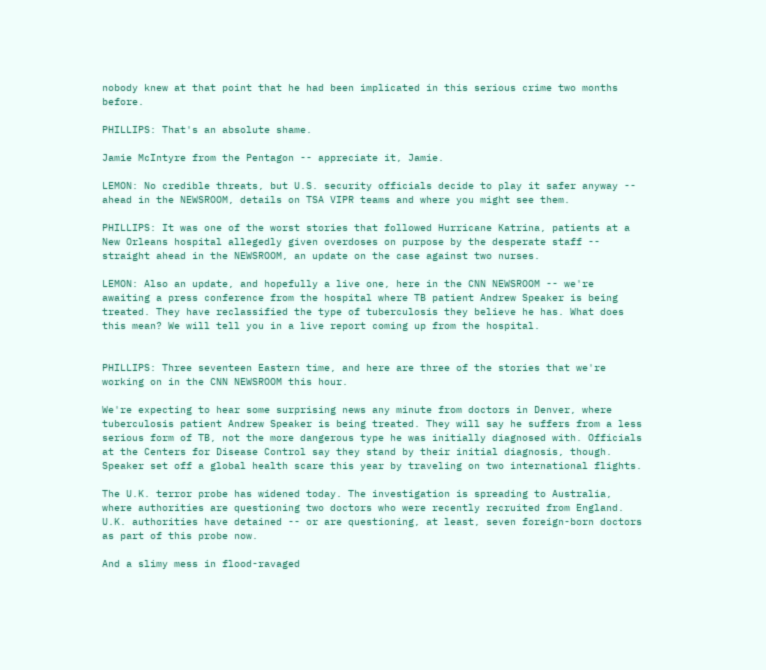nobody knew at that point that he had been implicated in this serious crime two months before.

PHILLIPS: That's an absolute shame.

Jamie McIntyre from the Pentagon -- appreciate it, Jamie.

LEMON: No credible threats, but U.S. security officials decide to play it safer anyway -- ahead in the NEWSROOM, details on TSA VIPR teams and where you might see them.

PHILLIPS: It was one of the worst stories that followed Hurricane Katrina, patients at a New Orleans hospital allegedly given overdoses on purpose by the desperate staff -- straight ahead in the NEWSROOM, an update on the case against two nurses.

LEMON: Also an update, and hopefully a live one, here in the CNN NEWSROOM -- we're awaiting a press conference from the hospital where TB patient Andrew Speaker is being treated. They have reclassified the type of tuberculosis they believe he has. What does this mean? We will tell you in a live report coming up from the hospital.


PHILLIPS: Three seventeen Eastern time, and here are three of the stories that we're working on in the CNN NEWSROOM this hour.

We're expecting to hear some surprising news any minute from doctors in Denver, where tuberculosis patient Andrew Speaker is being treated. They will say he suffers from a less serious form of TB, not the more dangerous type he was initially diagnosed with. Officials at the Centers for Disease Control say they stand by their initial diagnosis, though. Speaker set off a global health scare this year by traveling on two international flights.

The U.K. terror probe has widened today. The investigation is spreading to Australia, where authorities are questioning two doctors who were recently recruited from England. U.K. authorities have detained -- or are questioning, at least, seven foreign-born doctors as part of this probe now.

And a slimy mess in flood-ravaged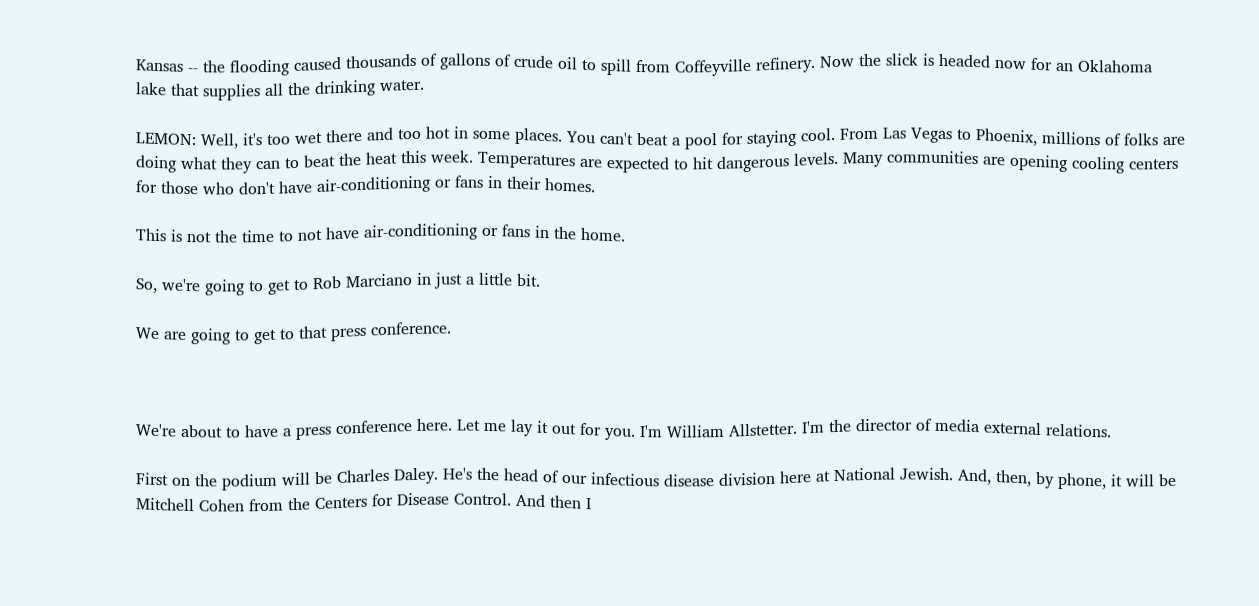Kansas -- the flooding caused thousands of gallons of crude oil to spill from Coffeyville refinery. Now the slick is headed now for an Oklahoma lake that supplies all the drinking water.

LEMON: Well, it's too wet there and too hot in some places. You can't beat a pool for staying cool. From Las Vegas to Phoenix, millions of folks are doing what they can to beat the heat this week. Temperatures are expected to hit dangerous levels. Many communities are opening cooling centers for those who don't have air-conditioning or fans in their homes.

This is not the time to not have air-conditioning or fans in the home.

So, we're going to get to Rob Marciano in just a little bit.

We are going to get to that press conference.



We're about to have a press conference here. Let me lay it out for you. I'm William Allstetter. I'm the director of media external relations.

First on the podium will be Charles Daley. He's the head of our infectious disease division here at National Jewish. And, then, by phone, it will be Mitchell Cohen from the Centers for Disease Control. And then I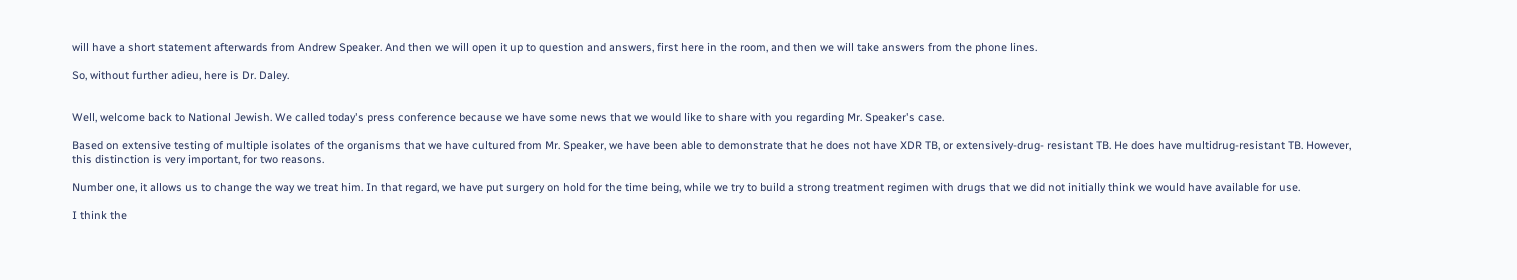will have a short statement afterwards from Andrew Speaker. And then we will open it up to question and answers, first here in the room, and then we will take answers from the phone lines.

So, without further adieu, here is Dr. Daley.


Well, welcome back to National Jewish. We called today's press conference because we have some news that we would like to share with you regarding Mr. Speaker's case.

Based on extensive testing of multiple isolates of the organisms that we have cultured from Mr. Speaker, we have been able to demonstrate that he does not have XDR TB, or extensively-drug- resistant TB. He does have multidrug-resistant TB. However, this distinction is very important, for two reasons.

Number one, it allows us to change the way we treat him. In that regard, we have put surgery on hold for the time being, while we try to build a strong treatment regimen with drugs that we did not initially think we would have available for use.

I think the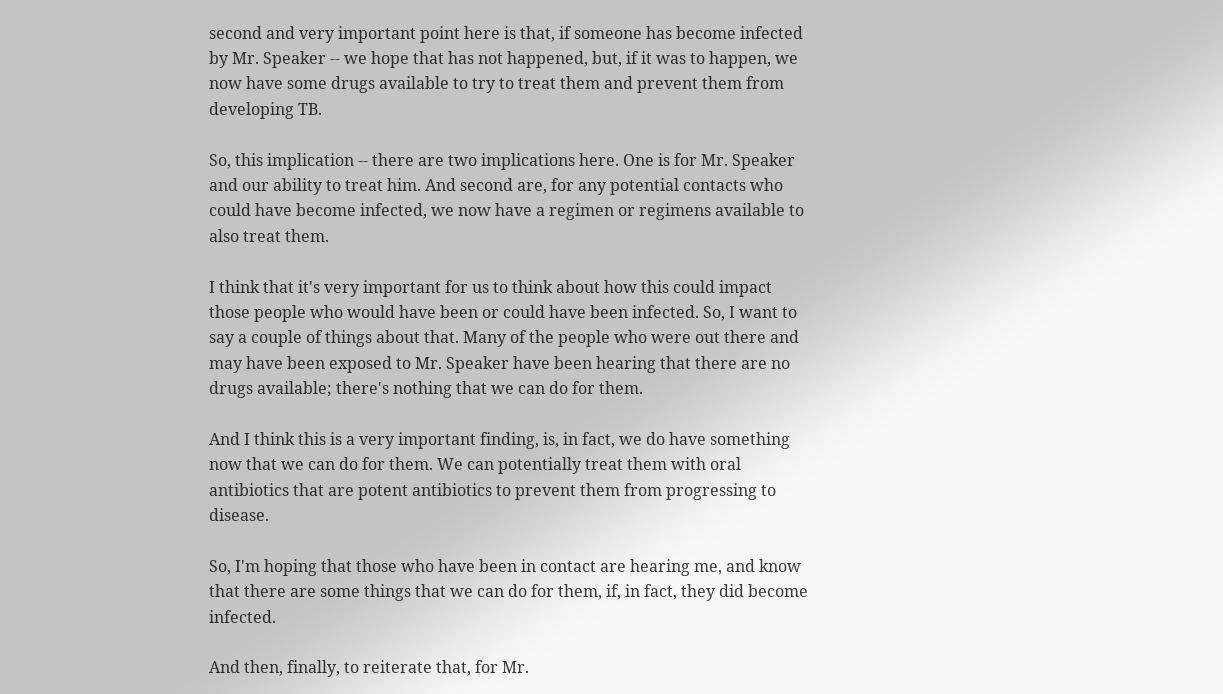second and very important point here is that, if someone has become infected by Mr. Speaker -- we hope that has not happened, but, if it was to happen, we now have some drugs available to try to treat them and prevent them from developing TB.

So, this implication -- there are two implications here. One is for Mr. Speaker and our ability to treat him. And second are, for any potential contacts who could have become infected, we now have a regimen or regimens available to also treat them.

I think that it's very important for us to think about how this could impact those people who would have been or could have been infected. So, I want to say a couple of things about that. Many of the people who were out there and may have been exposed to Mr. Speaker have been hearing that there are no drugs available; there's nothing that we can do for them.

And I think this is a very important finding, is, in fact, we do have something now that we can do for them. We can potentially treat them with oral antibiotics that are potent antibiotics to prevent them from progressing to disease.

So, I'm hoping that those who have been in contact are hearing me, and know that there are some things that we can do for them, if, in fact, they did become infected.

And then, finally, to reiterate that, for Mr.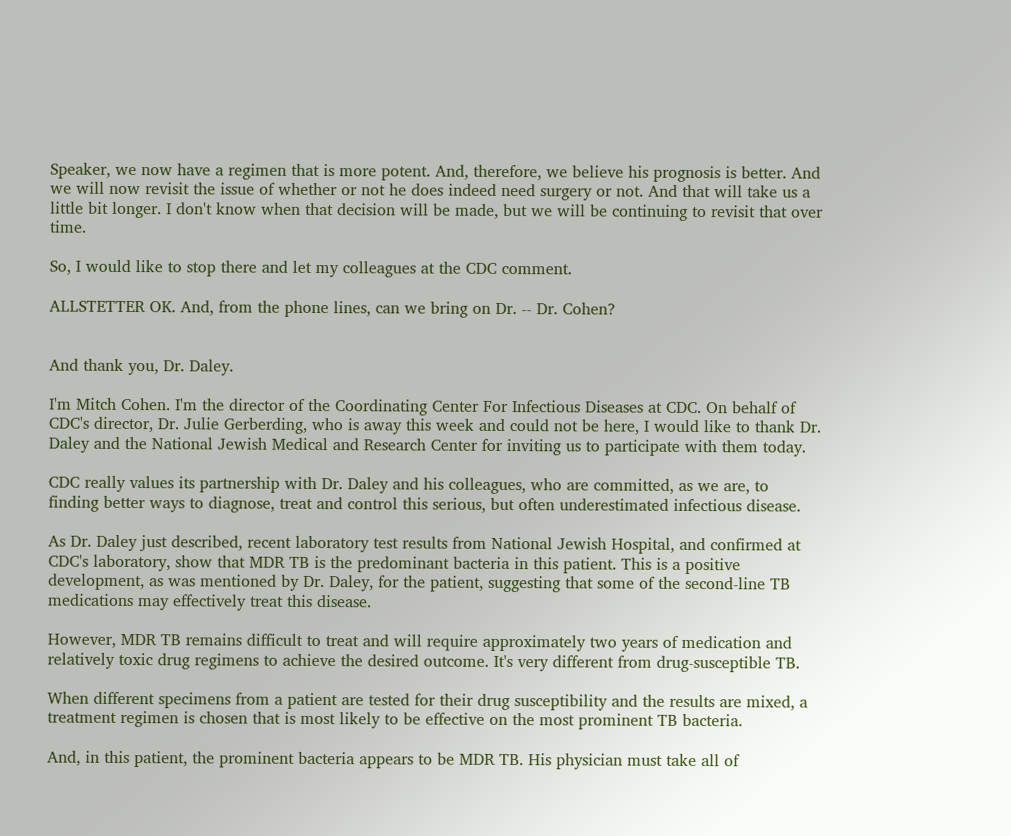Speaker, we now have a regimen that is more potent. And, therefore, we believe his prognosis is better. And we will now revisit the issue of whether or not he does indeed need surgery or not. And that will take us a little bit longer. I don't know when that decision will be made, but we will be continuing to revisit that over time.

So, I would like to stop there and let my colleagues at the CDC comment.

ALLSTETTER OK. And, from the phone lines, can we bring on Dr. -- Dr. Cohen?


And thank you, Dr. Daley.

I'm Mitch Cohen. I'm the director of the Coordinating Center For Infectious Diseases at CDC. On behalf of CDC's director, Dr. Julie Gerberding, who is away this week and could not be here, I would like to thank Dr. Daley and the National Jewish Medical and Research Center for inviting us to participate with them today.

CDC really values its partnership with Dr. Daley and his colleagues, who are committed, as we are, to finding better ways to diagnose, treat and control this serious, but often underestimated infectious disease.

As Dr. Daley just described, recent laboratory test results from National Jewish Hospital, and confirmed at CDC's laboratory, show that MDR TB is the predominant bacteria in this patient. This is a positive development, as was mentioned by Dr. Daley, for the patient, suggesting that some of the second-line TB medications may effectively treat this disease.

However, MDR TB remains difficult to treat and will require approximately two years of medication and relatively toxic drug regimens to achieve the desired outcome. It's very different from drug-susceptible TB.

When different specimens from a patient are tested for their drug susceptibility and the results are mixed, a treatment regimen is chosen that is most likely to be effective on the most prominent TB bacteria.

And, in this patient, the prominent bacteria appears to be MDR TB. His physician must take all of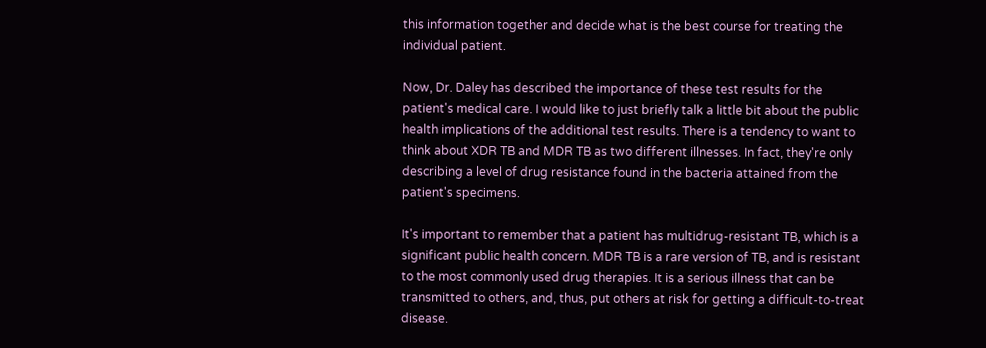this information together and decide what is the best course for treating the individual patient.

Now, Dr. Daley has described the importance of these test results for the patient's medical care. I would like to just briefly talk a little bit about the public health implications of the additional test results. There is a tendency to want to think about XDR TB and MDR TB as two different illnesses. In fact, they're only describing a level of drug resistance found in the bacteria attained from the patient's specimens.

It's important to remember that a patient has multidrug-resistant TB, which is a significant public health concern. MDR TB is a rare version of TB, and is resistant to the most commonly used drug therapies. It is a serious illness that can be transmitted to others, and, thus, put others at risk for getting a difficult-to-treat disease.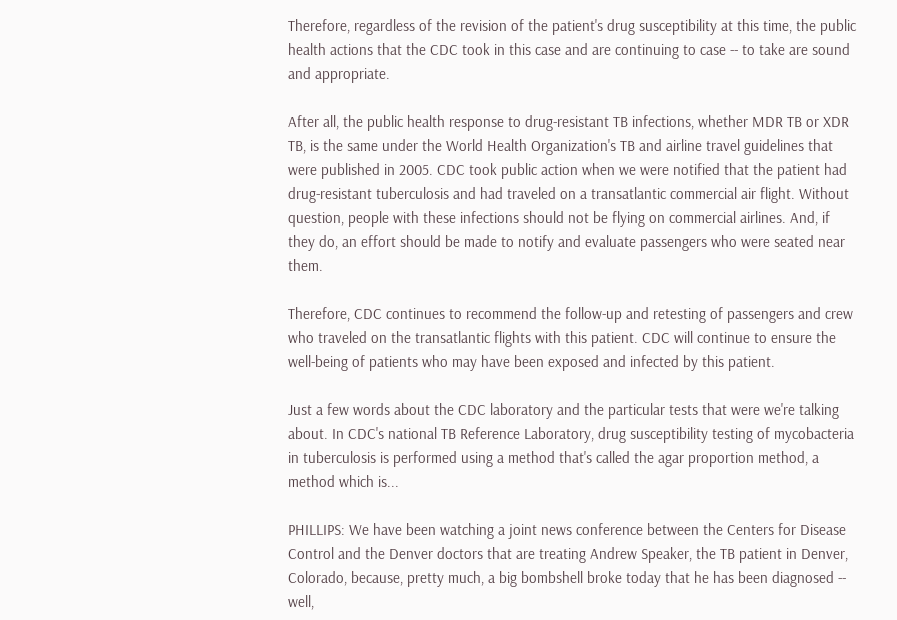Therefore, regardless of the revision of the patient's drug susceptibility at this time, the public health actions that the CDC took in this case and are continuing to case -- to take are sound and appropriate.

After all, the public health response to drug-resistant TB infections, whether MDR TB or XDR TB, is the same under the World Health Organization's TB and airline travel guidelines that were published in 2005. CDC took public action when we were notified that the patient had drug-resistant tuberculosis and had traveled on a transatlantic commercial air flight. Without question, people with these infections should not be flying on commercial airlines. And, if they do, an effort should be made to notify and evaluate passengers who were seated near them.

Therefore, CDC continues to recommend the follow-up and retesting of passengers and crew who traveled on the transatlantic flights with this patient. CDC will continue to ensure the well-being of patients who may have been exposed and infected by this patient.

Just a few words about the CDC laboratory and the particular tests that were we're talking about. In CDC's national TB Reference Laboratory, drug susceptibility testing of mycobacteria in tuberculosis is performed using a method that's called the agar proportion method, a method which is...

PHILLIPS: We have been watching a joint news conference between the Centers for Disease Control and the Denver doctors that are treating Andrew Speaker, the TB patient in Denver, Colorado, because, pretty much, a big bombshell broke today that he has been diagnosed -- well,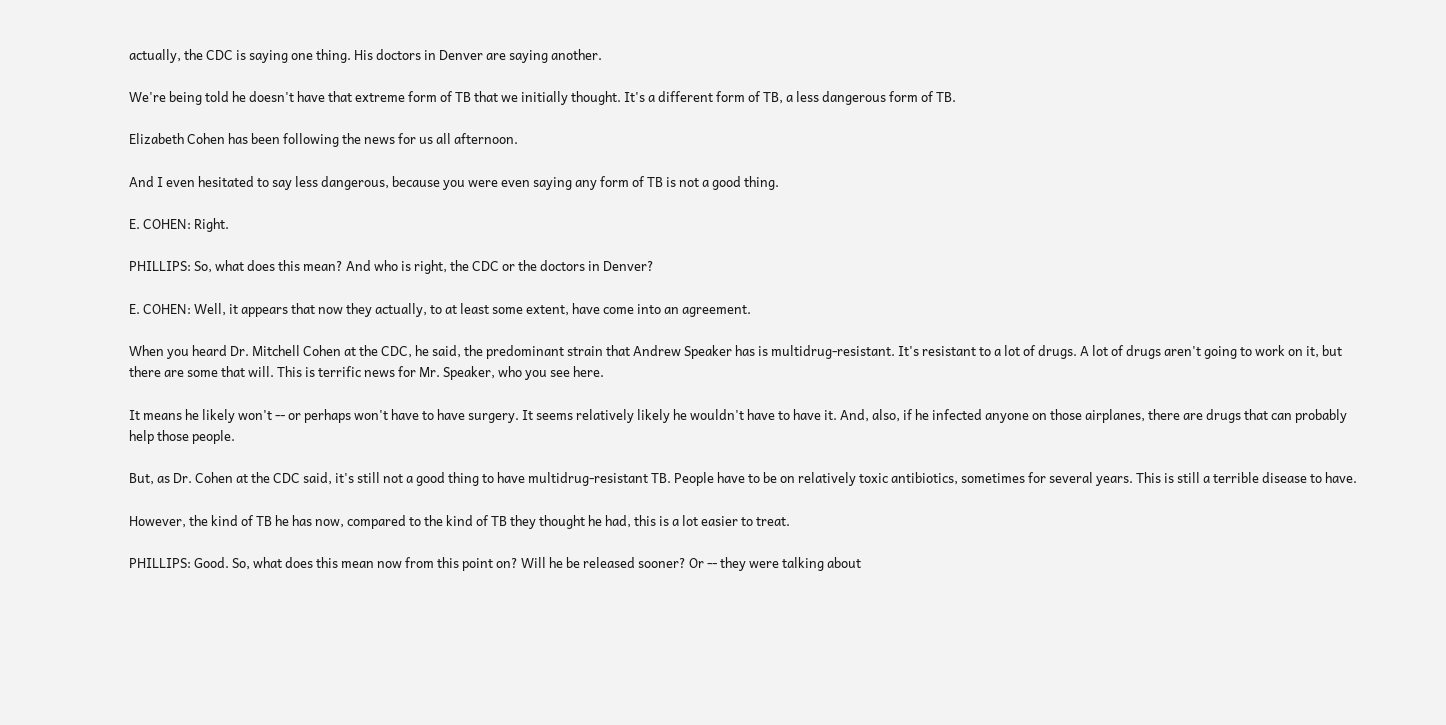actually, the CDC is saying one thing. His doctors in Denver are saying another.

We're being told he doesn't have that extreme form of TB that we initially thought. It's a different form of TB, a less dangerous form of TB.

Elizabeth Cohen has been following the news for us all afternoon.

And I even hesitated to say less dangerous, because you were even saying any form of TB is not a good thing.

E. COHEN: Right.

PHILLIPS: So, what does this mean? And who is right, the CDC or the doctors in Denver?

E. COHEN: Well, it appears that now they actually, to at least some extent, have come into an agreement.

When you heard Dr. Mitchell Cohen at the CDC, he said, the predominant strain that Andrew Speaker has is multidrug-resistant. It's resistant to a lot of drugs. A lot of drugs aren't going to work on it, but there are some that will. This is terrific news for Mr. Speaker, who you see here.

It means he likely won't -- or perhaps won't have to have surgery. It seems relatively likely he wouldn't have to have it. And, also, if he infected anyone on those airplanes, there are drugs that can probably help those people.

But, as Dr. Cohen at the CDC said, it's still not a good thing to have multidrug-resistant TB. People have to be on relatively toxic antibiotics, sometimes for several years. This is still a terrible disease to have.

However, the kind of TB he has now, compared to the kind of TB they thought he had, this is a lot easier to treat.

PHILLIPS: Good. So, what does this mean now from this point on? Will he be released sooner? Or -- they were talking about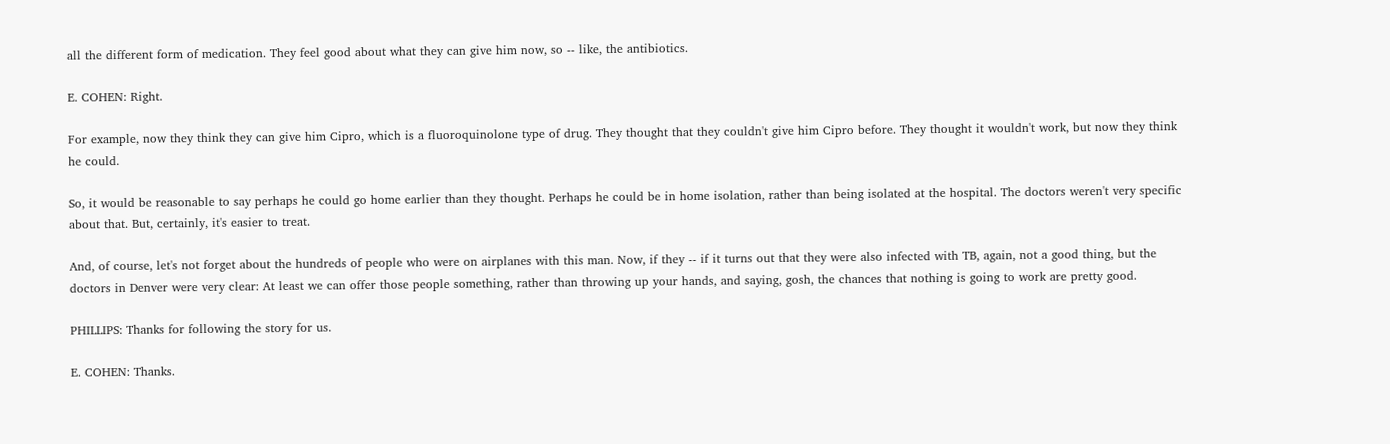all the different form of medication. They feel good about what they can give him now, so -- like, the antibiotics.

E. COHEN: Right.

For example, now they think they can give him Cipro, which is a fluoroquinolone type of drug. They thought that they couldn't give him Cipro before. They thought it wouldn't work, but now they think he could.

So, it would be reasonable to say perhaps he could go home earlier than they thought. Perhaps he could be in home isolation, rather than being isolated at the hospital. The doctors weren't very specific about that. But, certainly, it's easier to treat.

And, of course, let's not forget about the hundreds of people who were on airplanes with this man. Now, if they -- if it turns out that they were also infected with TB, again, not a good thing, but the doctors in Denver were very clear: At least we can offer those people something, rather than throwing up your hands, and saying, gosh, the chances that nothing is going to work are pretty good.

PHILLIPS: Thanks for following the story for us.

E. COHEN: Thanks.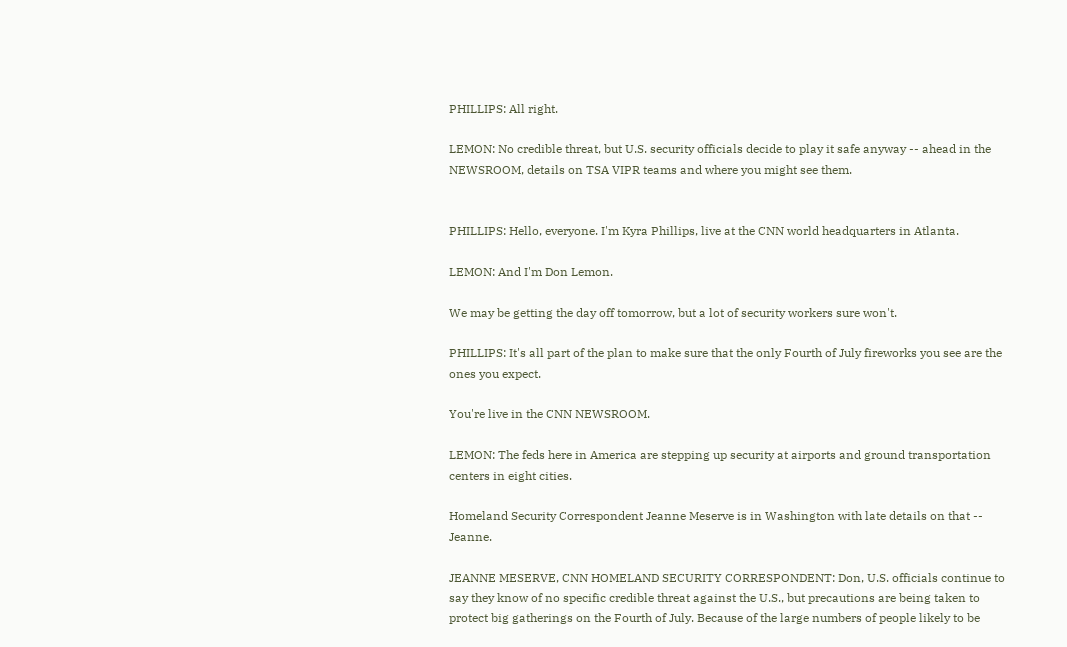PHILLIPS: All right.

LEMON: No credible threat, but U.S. security officials decide to play it safe anyway -- ahead in the NEWSROOM, details on TSA VIPR teams and where you might see them.


PHILLIPS: Hello, everyone. I'm Kyra Phillips, live at the CNN world headquarters in Atlanta.

LEMON: And I'm Don Lemon.

We may be getting the day off tomorrow, but a lot of security workers sure won't.

PHILLIPS: It's all part of the plan to make sure that the only Fourth of July fireworks you see are the ones you expect.

You're live in the CNN NEWSROOM.

LEMON: The feds here in America are stepping up security at airports and ground transportation centers in eight cities.

Homeland Security Correspondent Jeanne Meserve is in Washington with late details on that -- Jeanne.

JEANNE MESERVE, CNN HOMELAND SECURITY CORRESPONDENT: Don, U.S. officials continue to say they know of no specific credible threat against the U.S., but precautions are being taken to protect big gatherings on the Fourth of July. Because of the large numbers of people likely to be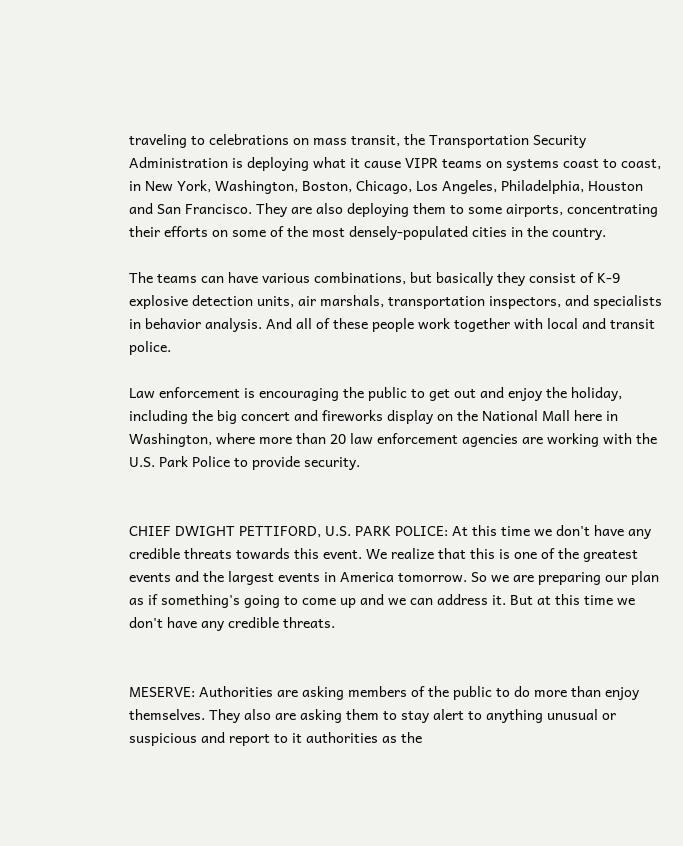traveling to celebrations on mass transit, the Transportation Security Administration is deploying what it cause VIPR teams on systems coast to coast, in New York, Washington, Boston, Chicago, Los Angeles, Philadelphia, Houston and San Francisco. They are also deploying them to some airports, concentrating their efforts on some of the most densely-populated cities in the country.

The teams can have various combinations, but basically they consist of K-9 explosive detection units, air marshals, transportation inspectors, and specialists in behavior analysis. And all of these people work together with local and transit police.

Law enforcement is encouraging the public to get out and enjoy the holiday, including the big concert and fireworks display on the National Mall here in Washington, where more than 20 law enforcement agencies are working with the U.S. Park Police to provide security.


CHIEF DWIGHT PETTIFORD, U.S. PARK POLICE: At this time we don't have any credible threats towards this event. We realize that this is one of the greatest events and the largest events in America tomorrow. So we are preparing our plan as if something's going to come up and we can address it. But at this time we don't have any credible threats.


MESERVE: Authorities are asking members of the public to do more than enjoy themselves. They also are asking them to stay alert to anything unusual or suspicious and report to it authorities as the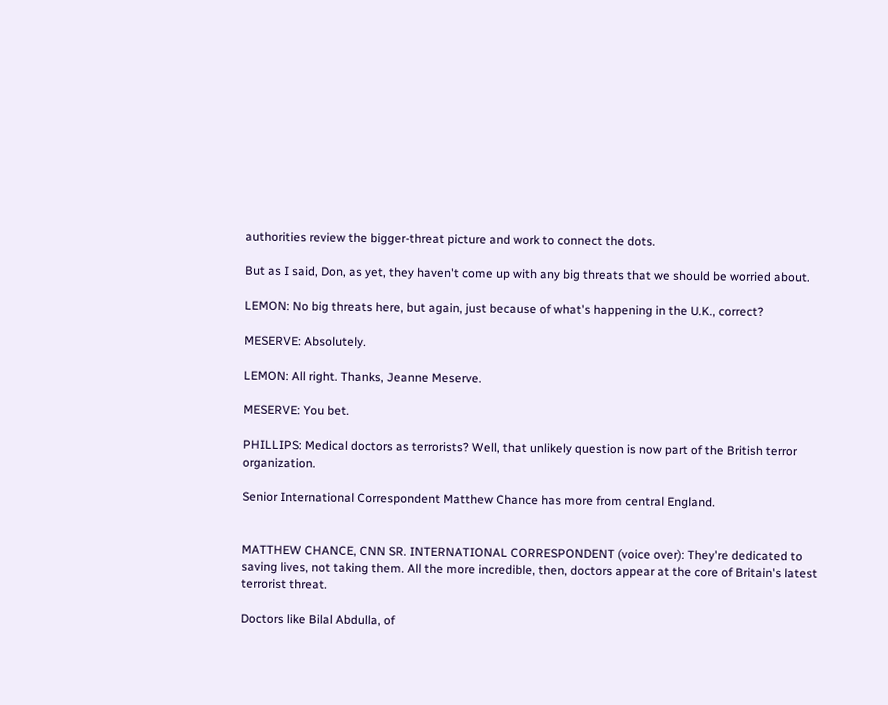authorities review the bigger-threat picture and work to connect the dots.

But as I said, Don, as yet, they haven't come up with any big threats that we should be worried about.

LEMON: No big threats here, but again, just because of what's happening in the U.K., correct?

MESERVE: Absolutely.

LEMON: All right. Thanks, Jeanne Meserve.

MESERVE: You bet.

PHILLIPS: Medical doctors as terrorists? Well, that unlikely question is now part of the British terror organization.

Senior International Correspondent Matthew Chance has more from central England.


MATTHEW CHANCE, CNN SR. INTERNATIONAL CORRESPONDENT (voice over): They're dedicated to saving lives, not taking them. All the more incredible, then, doctors appear at the core of Britain's latest terrorist threat.

Doctors like Bilal Abdulla, of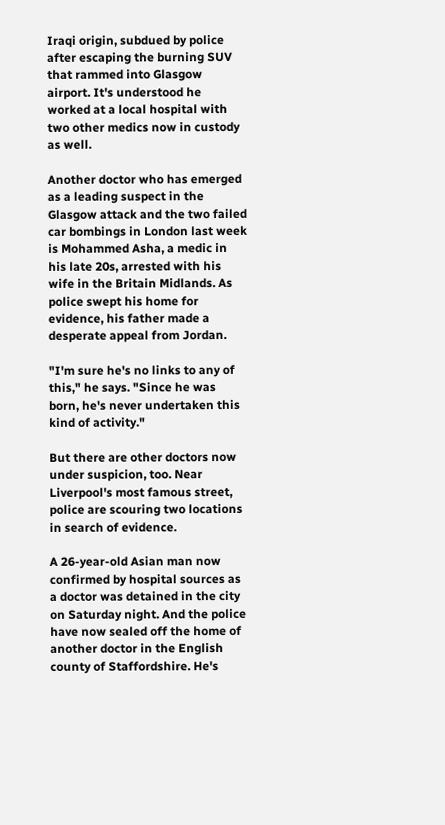Iraqi origin, subdued by police after escaping the burning SUV that rammed into Glasgow airport. It's understood he worked at a local hospital with two other medics now in custody as well.

Another doctor who has emerged as a leading suspect in the Glasgow attack and the two failed car bombings in London last week is Mohammed Asha, a medic in his late 20s, arrested with his wife in the Britain Midlands. As police swept his home for evidence, his father made a desperate appeal from Jordan.

"I'm sure he's no links to any of this," he says. "Since he was born, he's never undertaken this kind of activity."

But there are other doctors now under suspicion, too. Near Liverpool's most famous street, police are scouring two locations in search of evidence.

A 26-year-old Asian man now confirmed by hospital sources as a doctor was detained in the city on Saturday night. And the police have now sealed off the home of another doctor in the English county of Staffordshire. He's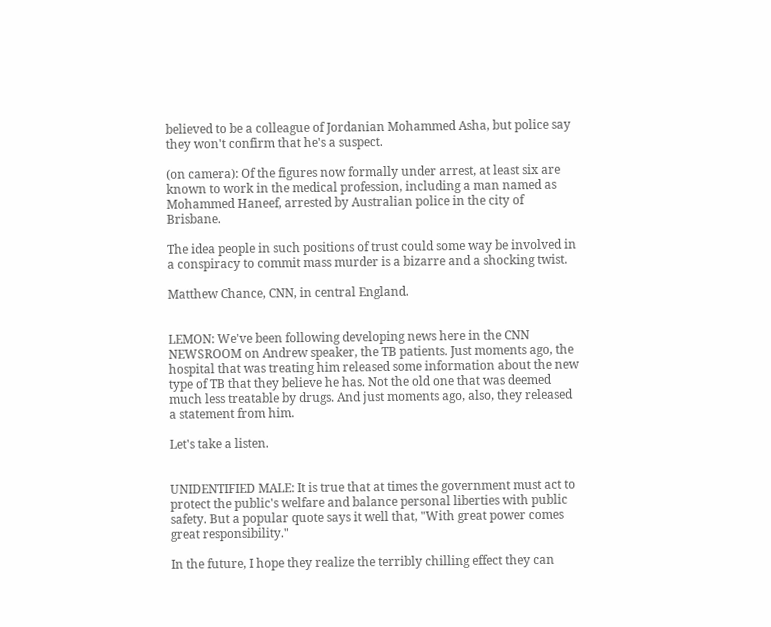believed to be a colleague of Jordanian Mohammed Asha, but police say they won't confirm that he's a suspect.

(on camera): Of the figures now formally under arrest, at least six are known to work in the medical profession, including a man named as Mohammed Haneef, arrested by Australian police in the city of Brisbane.

The idea people in such positions of trust could some way be involved in a conspiracy to commit mass murder is a bizarre and a shocking twist.

Matthew Chance, CNN, in central England.


LEMON: We've been following developing news here in the CNN NEWSROOM on Andrew speaker, the TB patients. Just moments ago, the hospital that was treating him released some information about the new type of TB that they believe he has. Not the old one that was deemed much less treatable by drugs. And just moments ago, also, they released a statement from him.

Let's take a listen.


UNIDENTIFIED MALE: It is true that at times the government must act to protect the public's welfare and balance personal liberties with public safety. But a popular quote says it well that, "With great power comes great responsibility."

In the future, I hope they realize the terribly chilling effect they can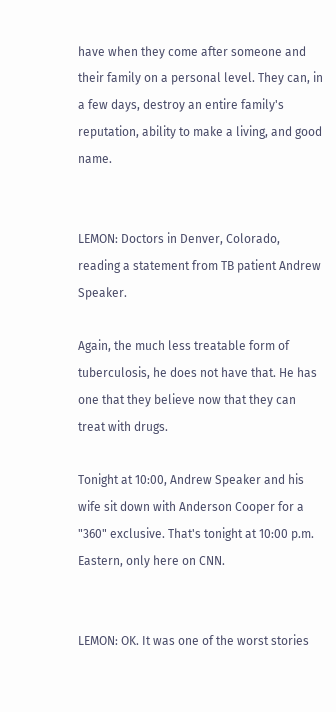have when they come after someone and their family on a personal level. They can, in a few days, destroy an entire family's reputation, ability to make a living, and good name.


LEMON: Doctors in Denver, Colorado, reading a statement from TB patient Andrew Speaker.

Again, the much less treatable form of tuberculosis, he does not have that. He has one that they believe now that they can treat with drugs.

Tonight at 10:00, Andrew Speaker and his wife sit down with Anderson Cooper for a "360" exclusive. That's tonight at 10:00 p.m. Eastern, only here on CNN.


LEMON: OK. It was one of the worst stories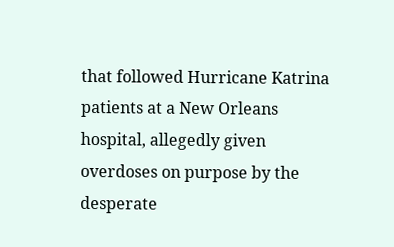that followed Hurricane Katrina patients at a New Orleans hospital, allegedly given overdoses on purpose by the desperate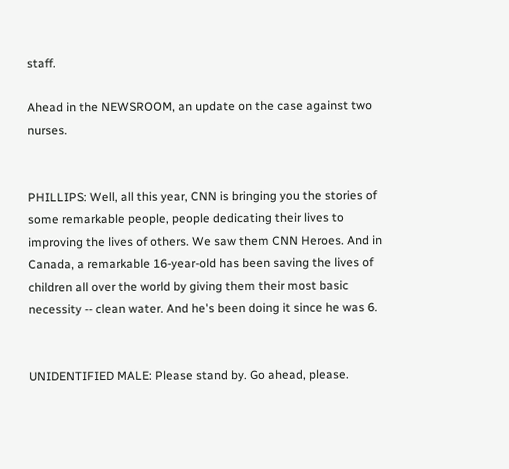staff.

Ahead in the NEWSROOM, an update on the case against two nurses.


PHILLIPS: Well, all this year, CNN is bringing you the stories of some remarkable people, people dedicating their lives to improving the lives of others. We saw them CNN Heroes. And in Canada, a remarkable 16-year-old has been saving the lives of children all over the world by giving them their most basic necessity -- clean water. And he's been doing it since he was 6.


UNIDENTIFIED MALE: Please stand by. Go ahead, please.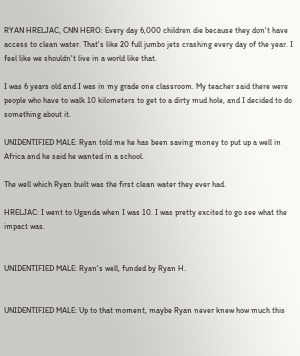RYAN HRELJAC, CNN HERO: Every day 6,000 children die because they don't have access to clean water. That's like 20 full jumbo jets crashing every day of the year. I feel like we shouldn't live in a world like that.

I was 6 years old and I was in my grade one classroom. My teacher said there were people who have to walk 10 kilometers to get to a dirty mud hole, and I decided to do something about it.

UNIDENTIFIED MALE: Ryan told me he has been saving money to put up a well in Africa and he said he wanted in a school.

The well which Ryan built was the first clean water they ever had.

HRELJAC: I went to Uganda when I was 10. I was pretty excited to go see what the impact was.


UNIDENTIFIED MALE: Ryan's well, funded by Ryan H.


UNIDENTIFIED MALE: Up to that moment, maybe Ryan never knew how much this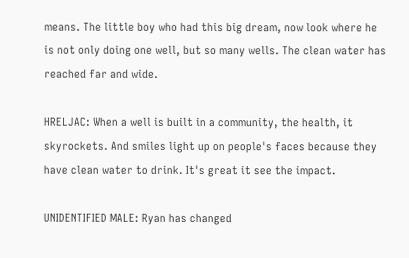means. The little boy who had this big dream, now look where he is not only doing one well, but so many wells. The clean water has reached far and wide.

HRELJAC: When a well is built in a community, the health, it skyrockets. And smiles light up on people's faces because they have clean water to drink. It's great it see the impact.

UNIDENTIFIED MALE: Ryan has changed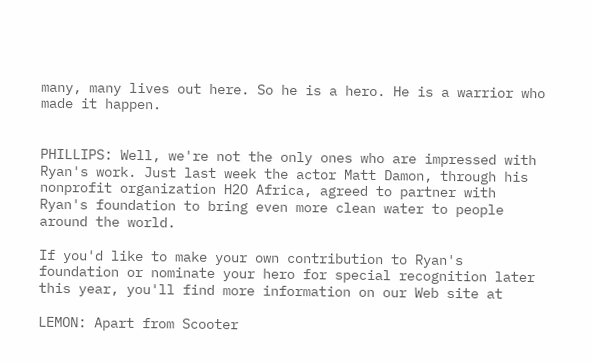many, many lives out here. So he is a hero. He is a warrior who made it happen.


PHILLIPS: Well, we're not the only ones who are impressed with Ryan's work. Just last week the actor Matt Damon, through his nonprofit organization H2O Africa, agreed to partner with Ryan's foundation to bring even more clean water to people around the world.

If you'd like to make your own contribution to Ryan's foundation or nominate your hero for special recognition later this year, you'll find more information on our Web site at

LEMON: Apart from Scooter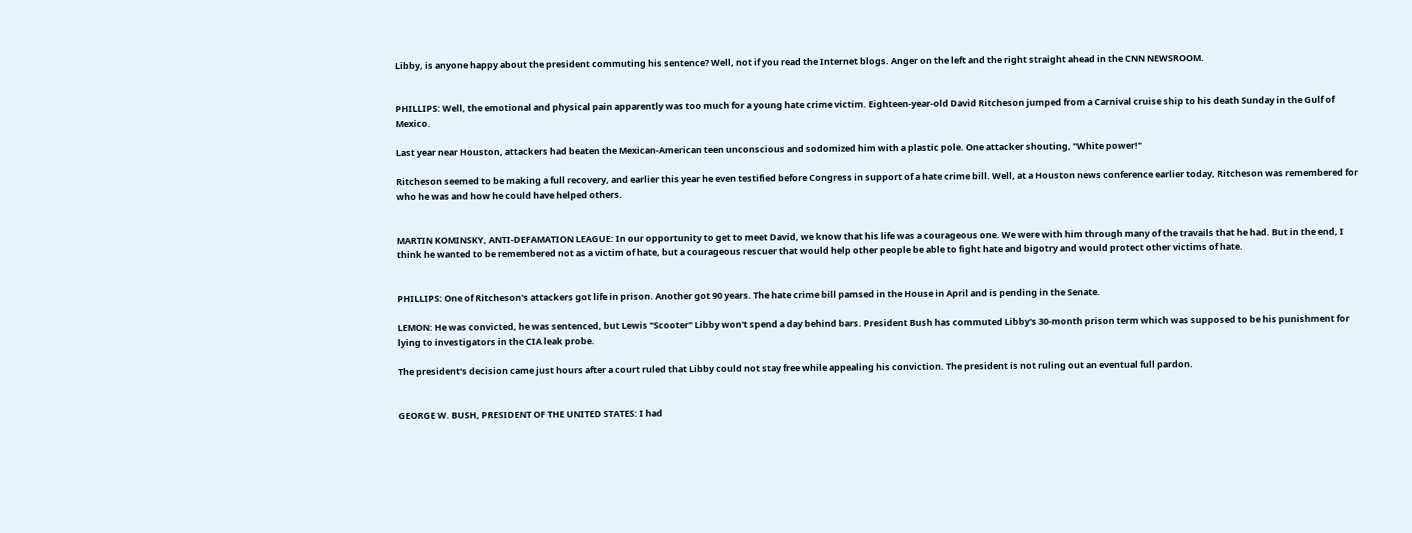Libby, is anyone happy about the president commuting his sentence? Well, not if you read the Internet blogs. Anger on the left and the right straight ahead in the CNN NEWSROOM.


PHILLIPS: Well, the emotional and physical pain apparently was too much for a young hate crime victim. Eighteen-year-old David Ritcheson jumped from a Carnival cruise ship to his death Sunday in the Gulf of Mexico.

Last year near Houston, attackers had beaten the Mexican-American teen unconscious and sodomized him with a plastic pole. One attacker shouting, "White power!"

Ritcheson seemed to be making a full recovery, and earlier this year he even testified before Congress in support of a hate crime bill. Well, at a Houston news conference earlier today, Ritcheson was remembered for who he was and how he could have helped others.


MARTIN KOMINSKY, ANTI-DEFAMATION LEAGUE: In our opportunity to get to meet David, we know that his life was a courageous one. We were with him through many of the travails that he had. But in the end, I think he wanted to be remembered not as a victim of hate, but a courageous rescuer that would help other people be able to fight hate and bigotry and would protect other victims of hate.


PHILLIPS: One of Ritcheson's attackers got life in prison. Another got 90 years. The hate crime bill pamsed in the House in April and is pending in the Senate.

LEMON: He was convicted, he was sentenced, but Lewis "Scooter" Libby won't spend a day behind bars. President Bush has commuted Libby's 30-month prison term which was supposed to be his punishment for lying to investigators in the CIA leak probe.

The president's decision came just hours after a court ruled that Libby could not stay free while appealing his conviction. The president is not ruling out an eventual full pardon.


GEORGE W. BUSH, PRESIDENT OF THE UNITED STATES: I had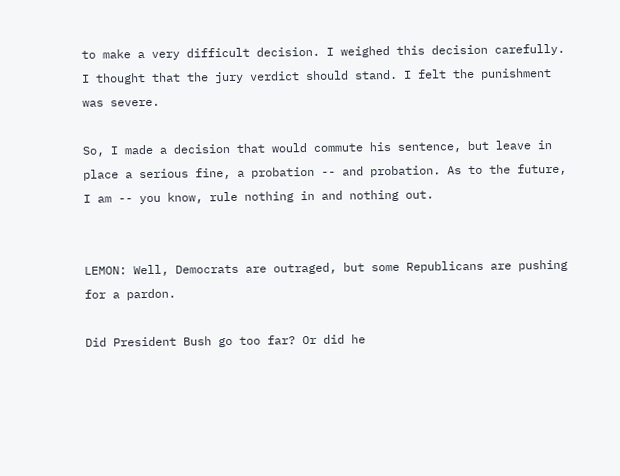to make a very difficult decision. I weighed this decision carefully. I thought that the jury verdict should stand. I felt the punishment was severe.

So, I made a decision that would commute his sentence, but leave in place a serious fine, a probation -- and probation. As to the future, I am -- you know, rule nothing in and nothing out.


LEMON: Well, Democrats are outraged, but some Republicans are pushing for a pardon.

Did President Bush go too far? Or did he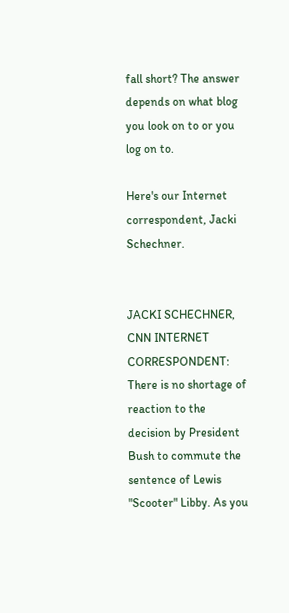fall short? The answer depends on what blog you look on to or you log on to.

Here's our Internet correspondent, Jacki Schechner.


JACKI SCHECHNER, CNN INTERNET CORRESPONDENT: There is no shortage of reaction to the decision by President Bush to commute the sentence of Lewis "Scooter" Libby. As you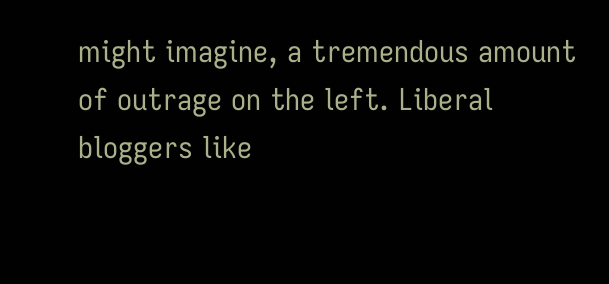might imagine, a tremendous amount of outrage on the left. Liberal bloggers like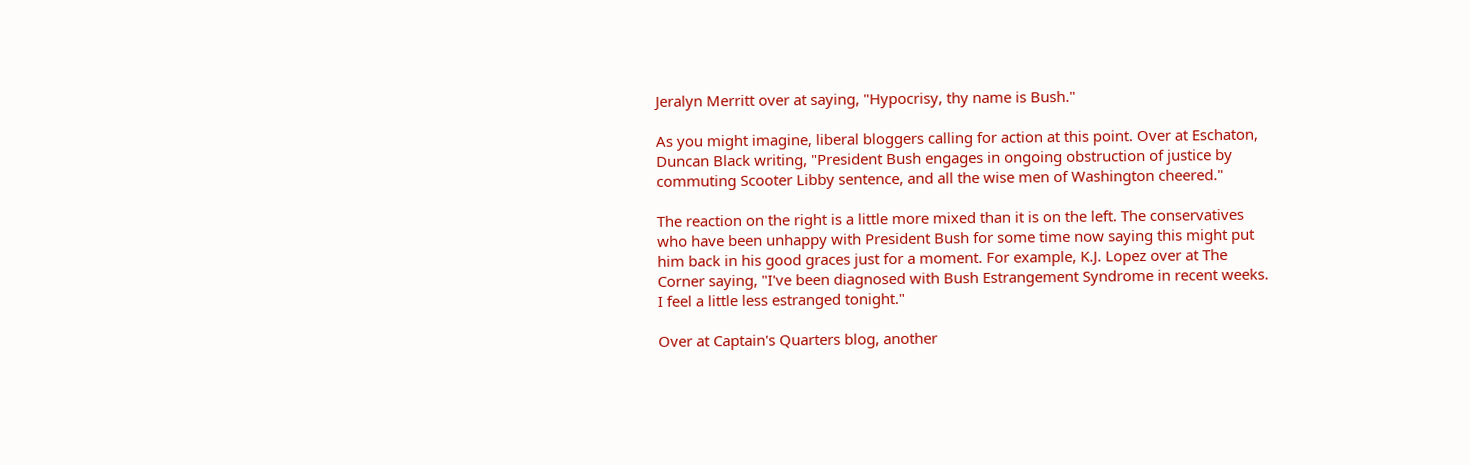Jeralyn Merritt over at saying, "Hypocrisy, thy name is Bush."

As you might imagine, liberal bloggers calling for action at this point. Over at Eschaton, Duncan Black writing, "President Bush engages in ongoing obstruction of justice by commuting Scooter Libby sentence, and all the wise men of Washington cheered."

The reaction on the right is a little more mixed than it is on the left. The conservatives who have been unhappy with President Bush for some time now saying this might put him back in his good graces just for a moment. For example, K.J. Lopez over at The Corner saying, "I've been diagnosed with Bush Estrangement Syndrome in recent weeks. I feel a little less estranged tonight."

Over at Captain's Quarters blog, another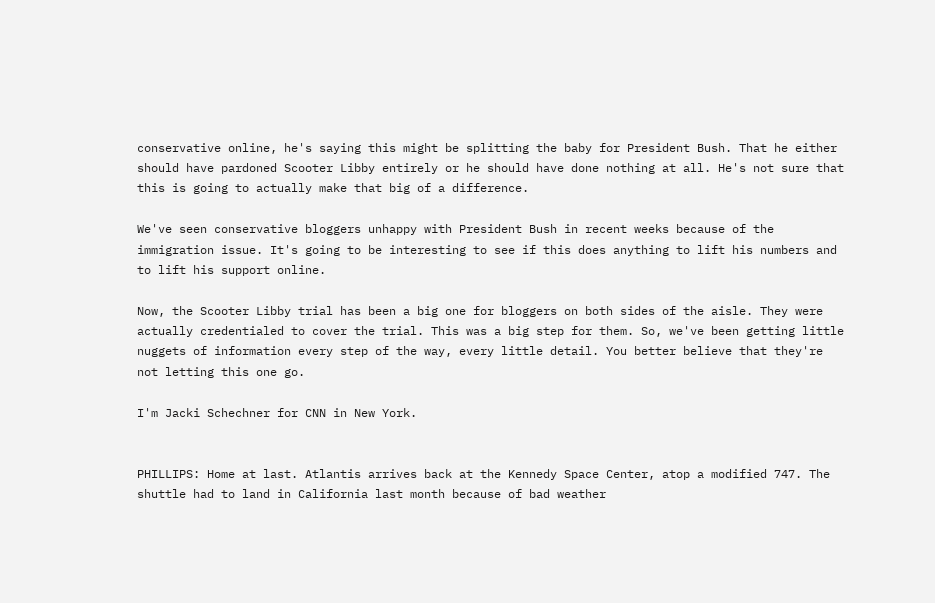conservative online, he's saying this might be splitting the baby for President Bush. That he either should have pardoned Scooter Libby entirely or he should have done nothing at all. He's not sure that this is going to actually make that big of a difference.

We've seen conservative bloggers unhappy with President Bush in recent weeks because of the immigration issue. It's going to be interesting to see if this does anything to lift his numbers and to lift his support online.

Now, the Scooter Libby trial has been a big one for bloggers on both sides of the aisle. They were actually credentialed to cover the trial. This was a big step for them. So, we've been getting little nuggets of information every step of the way, every little detail. You better believe that they're not letting this one go.

I'm Jacki Schechner for CNN in New York.


PHILLIPS: Home at last. Atlantis arrives back at the Kennedy Space Center, atop a modified 747. The shuttle had to land in California last month because of bad weather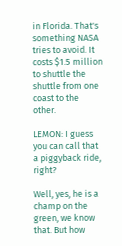in Florida. That's something NASA tries to avoid. It costs $1.5 million to shuttle the shuttle from one coast to the other.

LEMON: I guess you can call that a piggyback ride, right?

Well, yes, he is a champ on the green, we know that. But how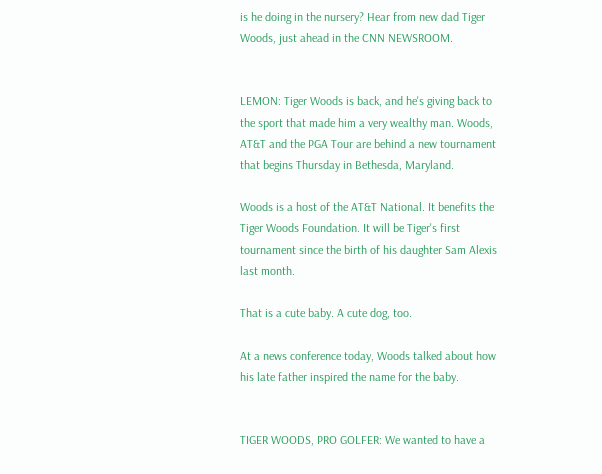is he doing in the nursery? Hear from new dad Tiger Woods, just ahead in the CNN NEWSROOM.


LEMON: Tiger Woods is back, and he's giving back to the sport that made him a very wealthy man. Woods, AT&T and the PGA Tour are behind a new tournament that begins Thursday in Bethesda, Maryland.

Woods is a host of the AT&T National. It benefits the Tiger Woods Foundation. It will be Tiger's first tournament since the birth of his daughter Sam Alexis last month.

That is a cute baby. A cute dog, too.

At a news conference today, Woods talked about how his late father inspired the name for the baby.


TIGER WOODS, PRO GOLFER: We wanted to have a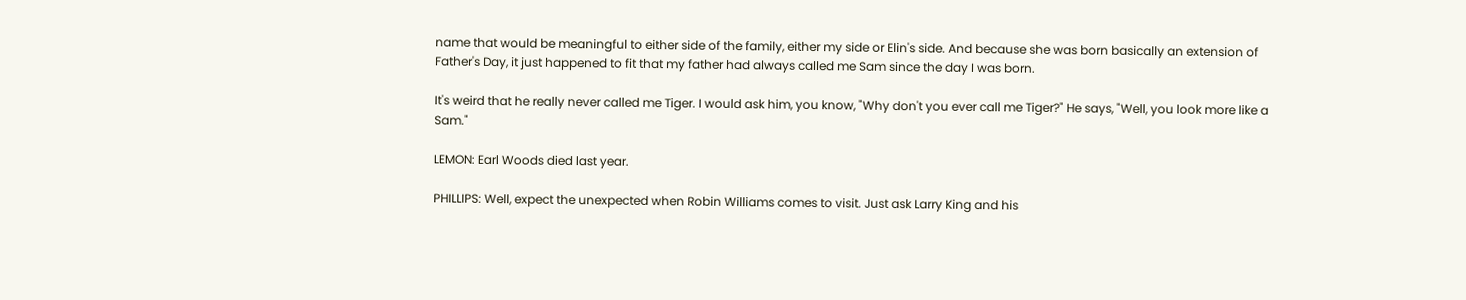name that would be meaningful to either side of the family, either my side or Elin's side. And because she was born basically an extension of Father's Day, it just happened to fit that my father had always called me Sam since the day I was born.

It's weird that he really never called me Tiger. I would ask him, you know, "Why don't you ever call me Tiger?" He says, "Well, you look more like a Sam."

LEMON: Earl Woods died last year.

PHILLIPS: Well, expect the unexpected when Robin Williams comes to visit. Just ask Larry King and his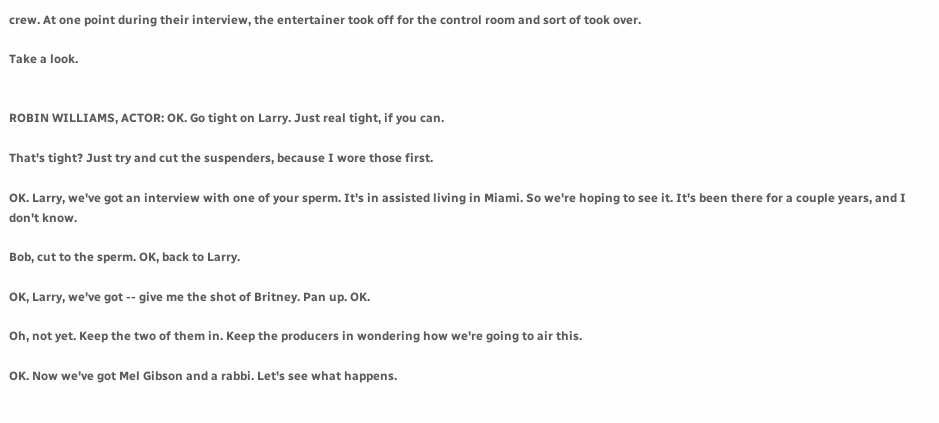crew. At one point during their interview, the entertainer took off for the control room and sort of took over.

Take a look.


ROBIN WILLIAMS, ACTOR: OK. Go tight on Larry. Just real tight, if you can.

That's tight? Just try and cut the suspenders, because I wore those first.

OK. Larry, we've got an interview with one of your sperm. It's in assisted living in Miami. So we're hoping to see it. It's been there for a couple years, and I don't know.

Bob, cut to the sperm. OK, back to Larry.

OK, Larry, we've got -- give me the shot of Britney. Pan up. OK.

Oh, not yet. Keep the two of them in. Keep the producers in wondering how we're going to air this.

OK. Now we've got Mel Gibson and a rabbi. Let's see what happens.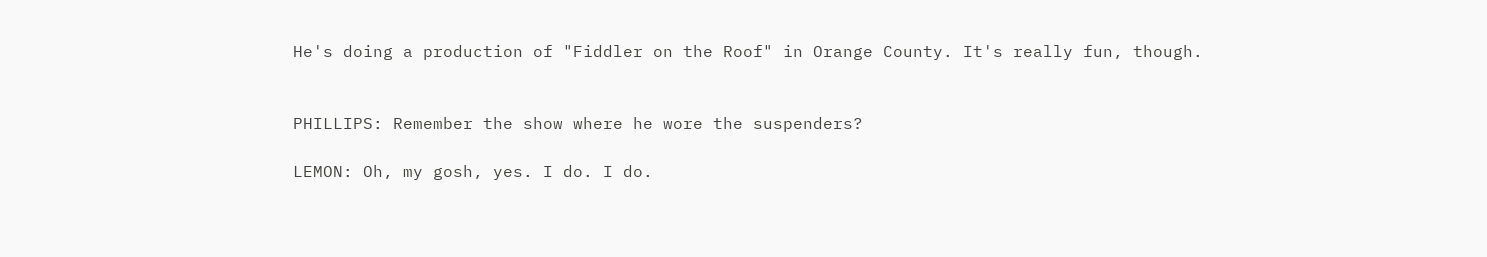He's doing a production of "Fiddler on the Roof" in Orange County. It's really fun, though.


PHILLIPS: Remember the show where he wore the suspenders?

LEMON: Oh, my gosh, yes. I do. I do.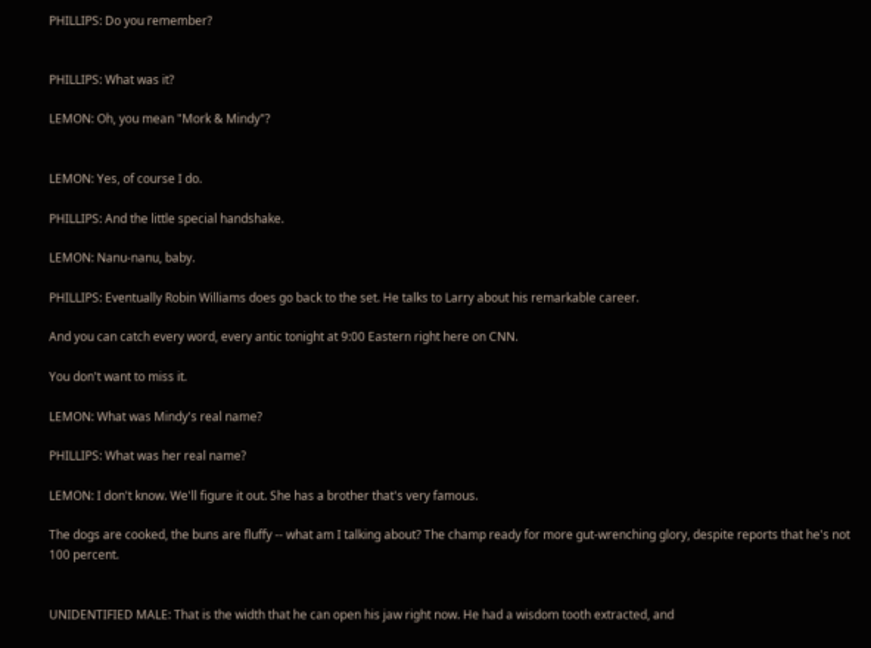PHILLIPS: Do you remember?


PHILLIPS: What was it?

LEMON: Oh, you mean "Mork & Mindy"?


LEMON: Yes, of course I do.

PHILLIPS: And the little special handshake.

LEMON: Nanu-nanu, baby.

PHILLIPS: Eventually Robin Williams does go back to the set. He talks to Larry about his remarkable career.

And you can catch every word, every antic tonight at 9:00 Eastern right here on CNN.

You don't want to miss it.

LEMON: What was Mindy's real name?

PHILLIPS: What was her real name?

LEMON: I don't know. We'll figure it out. She has a brother that's very famous.

The dogs are cooked, the buns are fluffy -- what am I talking about? The champ ready for more gut-wrenching glory, despite reports that he's not 100 percent.


UNIDENTIFIED MALE: That is the width that he can open his jaw right now. He had a wisdom tooth extracted, and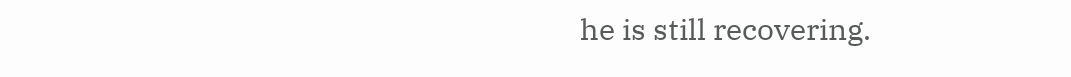he is still recovering.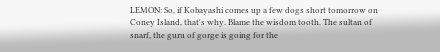LEMON: So, if Kobayashi comes up a few dogs short tomorrow on Coney Island, that's why. Blame the wisdom tooth. The sultan of snarf, the guru of gorge is going for the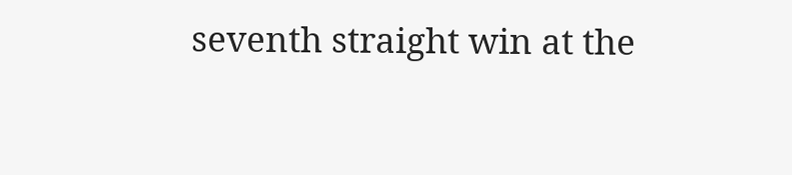seventh straight win at the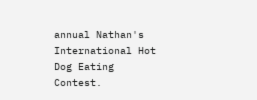annual Nathan's International Hot Dog Eating Contest.